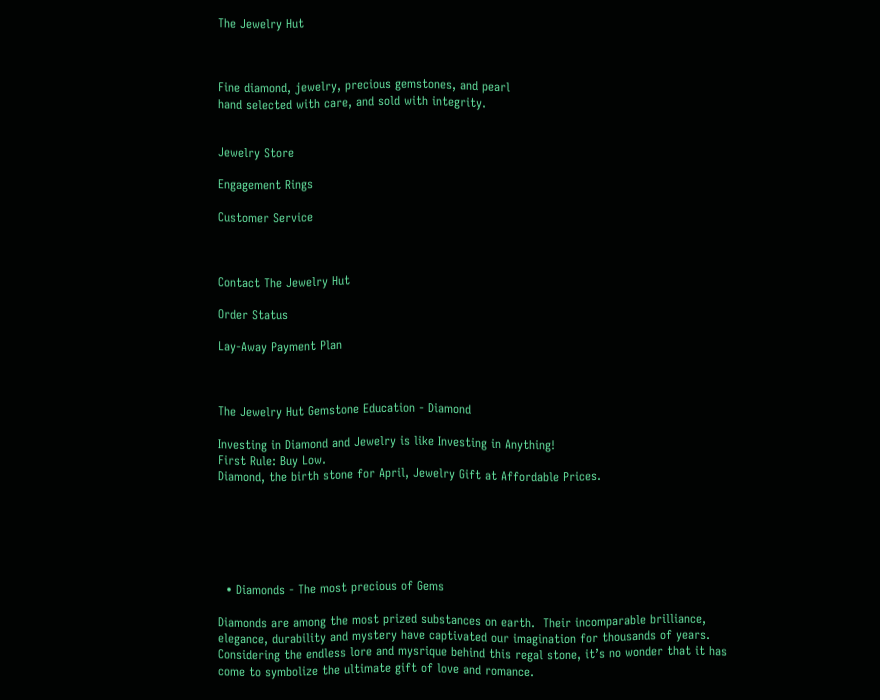The Jewelry Hut



Fine diamond, jewelry, precious gemstones, and pearl
hand selected with care, and sold with integrity.


Jewelry Store

Engagement Rings

Customer Service



Contact The Jewelry Hut

Order Status

Lay-Away Payment Plan



The Jewelry Hut Gemstone Education - Diamond

Investing in Diamond and Jewelry is like Investing in Anything!
First Rule: Buy Low.
Diamond, the birth stone for April, Jewelry Gift at Affordable Prices.






  • Diamonds - The most precious of Gems

Diamonds are among the most prized substances on earth.  Their incomparable brilliance, elegance, durability and mystery have captivated our imagination for thousands of years.  Considering the endless lore and mysrique behind this regal stone, it’s no wonder that it has come to symbolize the ultimate gift of love and romance.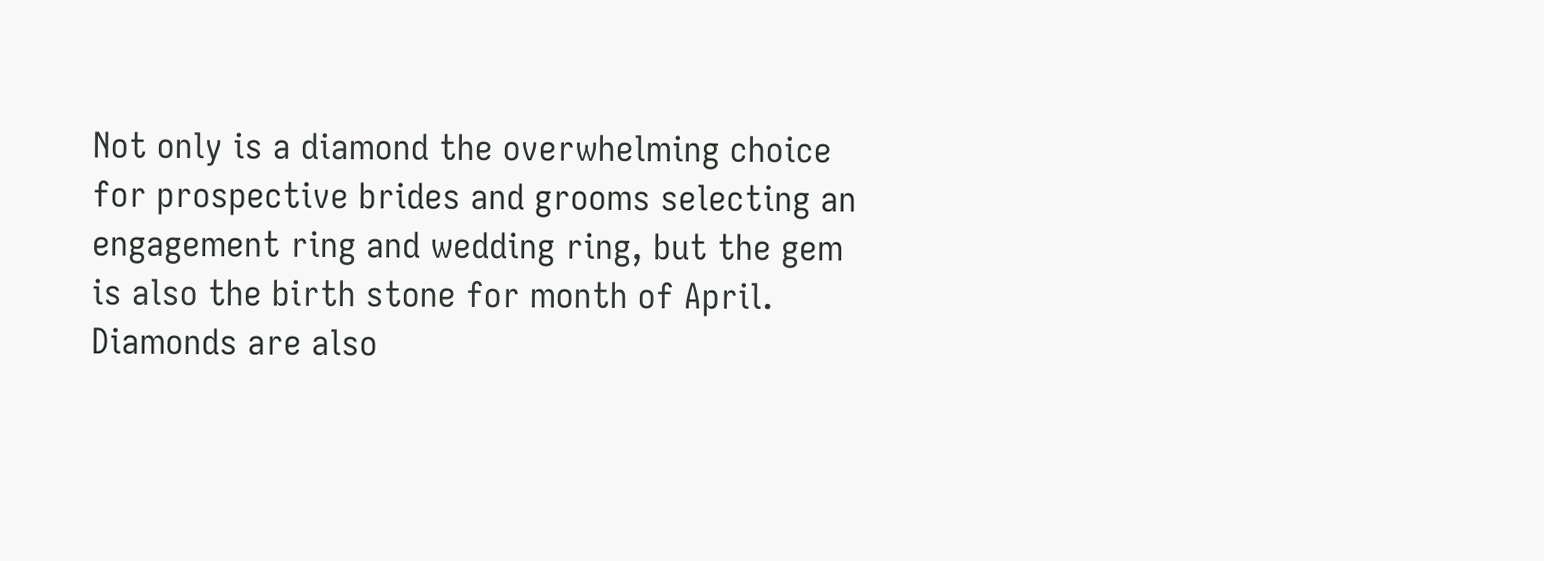Not only is a diamond the overwhelming choice for prospective brides and grooms selecting an engagement ring and wedding ring, but the gem is also the birth stone for month of April.  Diamonds are also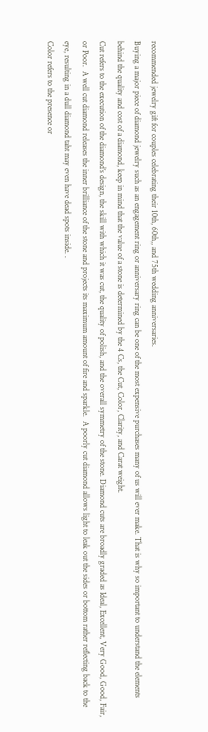recommended jewelry gift for couples celebrating their 10th, 60th,, and 75th wedding anniversaries.
Buying a major piece of diamond jewelry such as an engagement ring or anniversary ring can be one of the most expensive purchases many of us will ever make. That is why so important to understand the elements behind the quality and cost of a diamond, keep in mind that the value of a stone is determined by the 4 Cs, the Cut, Color, Clarity, and Carat weight.
Cut refers to the execution of the diamond’s design, the skill with which it was cut, the quality of polish, and the overall symmetry of the stone. Diamond cuts are broadly graded as Ideal, Excellent, Very Good, Good, Fair, or Poor.  A well cut diamond releases the inner brilliance of the stone and projects its maximum amount of fire and sparkle.  A poorly cut diamond allows light to leak out the sides or bottom rather reflecting back to the eye, resulting in a dull diamond taht may even have dead spots inside. .
Color refers to the presence or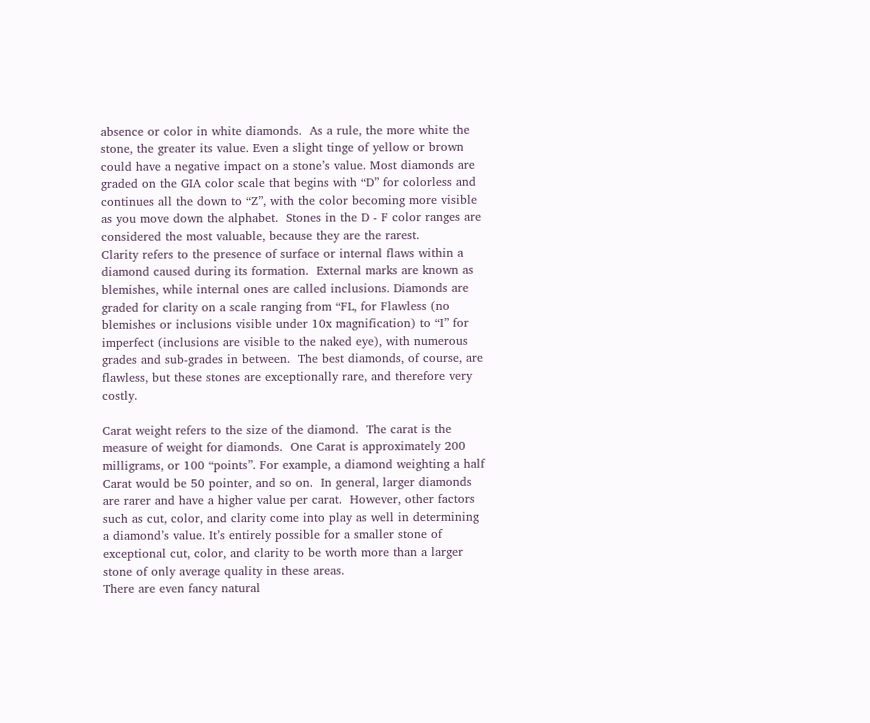absence or color in white diamonds.  As a rule, the more white the stone, the greater its value. Even a slight tinge of yellow or brown could have a negative impact on a stone’s value. Most diamonds are graded on the GIA color scale that begins with “D” for colorless and continues all the down to “Z”, with the color becoming more visible as you move down the alphabet.  Stones in the D - F color ranges are considered the most valuable, because they are the rarest.
Clarity refers to the presence of surface or internal flaws within a diamond caused during its formation.  External marks are known as blemishes, while internal ones are called inclusions. Diamonds are graded for clarity on a scale ranging from “FL, for Flawless (no blemishes or inclusions visible under 10x magnification) to “I” for imperfect (inclusions are visible to the naked eye), with numerous grades and sub-grades in between.  The best diamonds, of course, are flawless, but these stones are exceptionally rare, and therefore very costly.

Carat weight refers to the size of the diamond.  The carat is the measure of weight for diamonds.  One Carat is approximately 200 milligrams, or 100 “points”. For example, a diamond weighting a half Carat would be 50 pointer, and so on.  In general, larger diamonds are rarer and have a higher value per carat.  However, other factors such as cut, color, and clarity come into play as well in determining a diamond’s value. It’s entirely possible for a smaller stone of exceptional cut, color, and clarity to be worth more than a larger stone of only average quality in these areas.
There are even fancy natural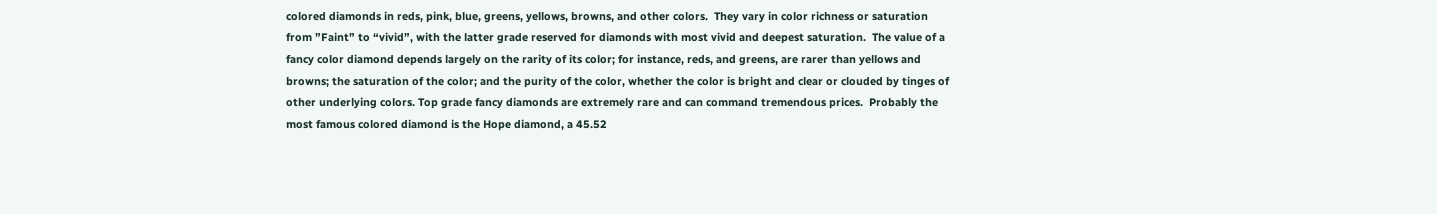colored diamonds in reds, pink, blue, greens, yellows, browns, and other colors.  They vary in color richness or saturation from ”Faint” to “vivid”, with the latter grade reserved for diamonds with most vivid and deepest saturation.  The value of a fancy color diamond depends largely on the rarity of its color; for instance, reds, and greens, are rarer than yellows and browns; the saturation of the color; and the purity of the color, whether the color is bright and clear or clouded by tinges of other underlying colors. Top grade fancy diamonds are extremely rare and can command tremendous prices.  Probably the most famous colored diamond is the Hope diamond, a 45.52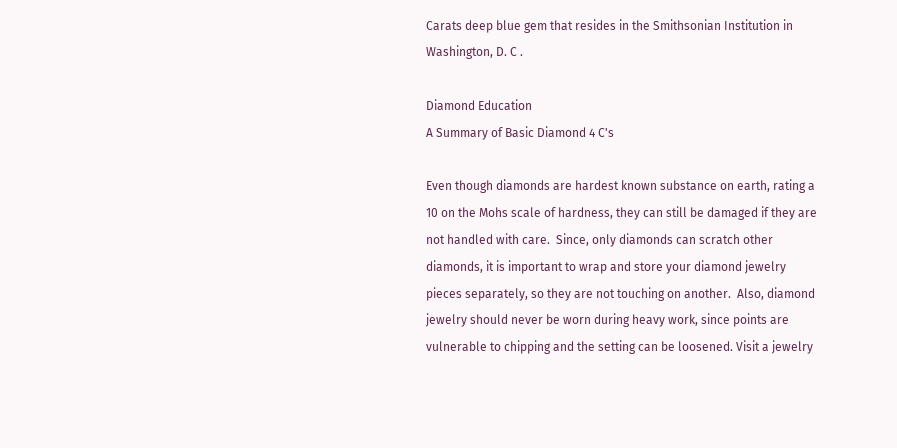Carats deep blue gem that resides in the Smithsonian Institution in Washington, D. C .

Diamond Education
A Summary of Basic Diamond 4 C's

Even though diamonds are hardest known substance on earth, rating a 10 on the Mohs scale of hardness, they can still be damaged if they are not handled with care.  Since, only diamonds can scratch other diamonds, it is important to wrap and store your diamond jewelry pieces separately, so they are not touching on another.  Also, diamond jewelry should never be worn during heavy work, since points are vulnerable to chipping and the setting can be loosened. Visit a jewelry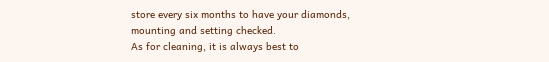store every six months to have your diamonds, mounting and setting checked.
As for cleaning, it is always best to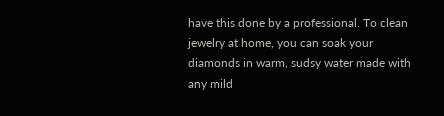have this done by a professional. To clean jewelry at home, you can soak your diamonds in warm, sudsy water made with any mild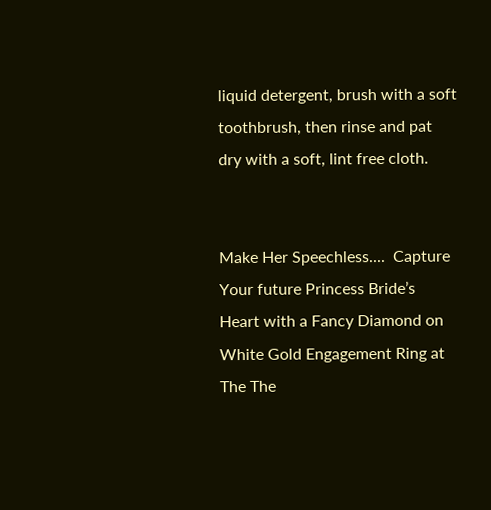liquid detergent, brush with a soft toothbrush, then rinse and pat dry with a soft, lint free cloth.


Make Her Speechless....  Capture Your future Princess Bride’s Heart with a Fancy Diamond on White Gold Engagement Ring at The The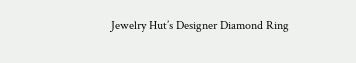Jewelry Hut’s Designer Diamond Ring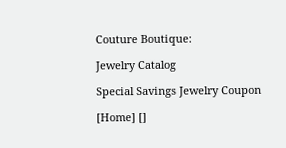Couture Boutique:

Jewelry Catalog

Special Savings Jewelry Coupon

[Home] []